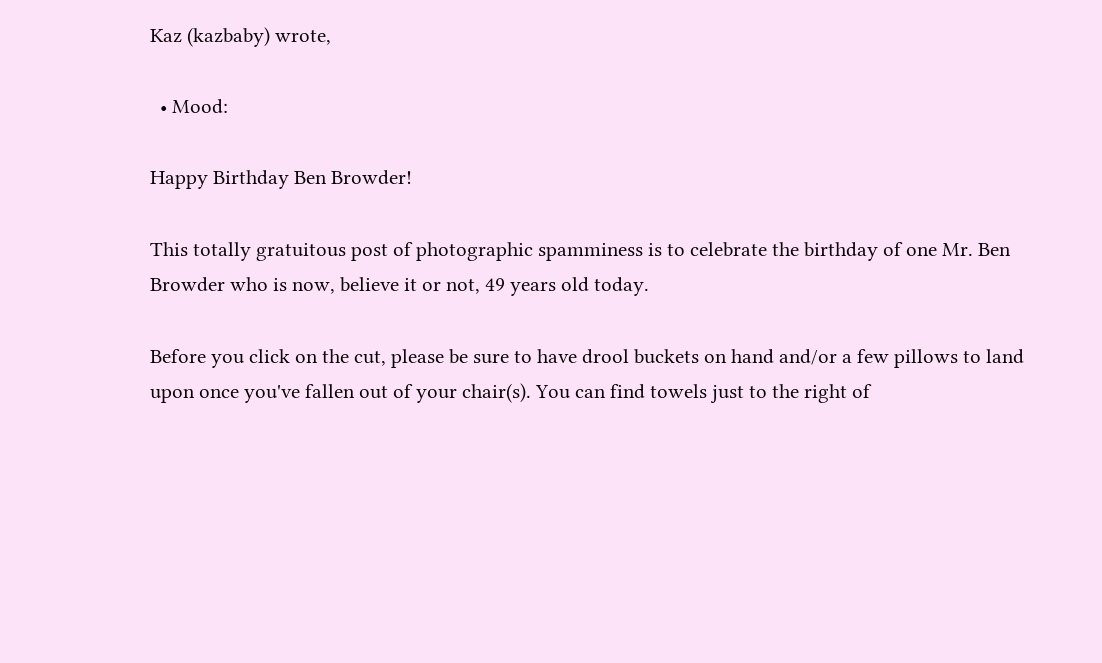Kaz (kazbaby) wrote,

  • Mood:

Happy Birthday Ben Browder!

This totally gratuitous post of photographic spamminess is to celebrate the birthday of one Mr. Ben Browder who is now, believe it or not, 49 years old today.

Before you click on the cut, please be sure to have drool buckets on hand and/or a few pillows to land upon once you've fallen out of your chair(s). You can find towels just to the right of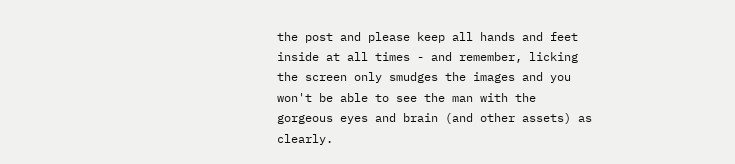the post and please keep all hands and feet inside at all times - and remember, licking the screen only smudges the images and you won't be able to see the man with the gorgeous eyes and brain (and other assets) as clearly.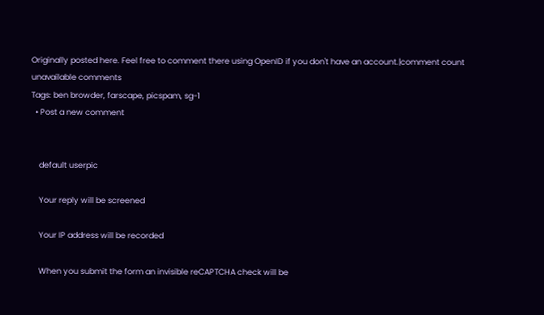Originally posted here. Feel free to comment there using OpenID if you don't have an account.|comment count unavailable comments
Tags: ben browder, farscape, picspam, sg-1
  • Post a new comment


    default userpic

    Your reply will be screened

    Your IP address will be recorded

    When you submit the form an invisible reCAPTCHA check will be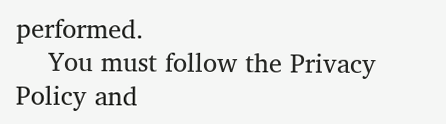performed.
    You must follow the Privacy Policy and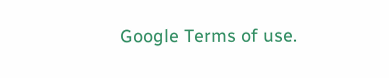Google Terms of use.